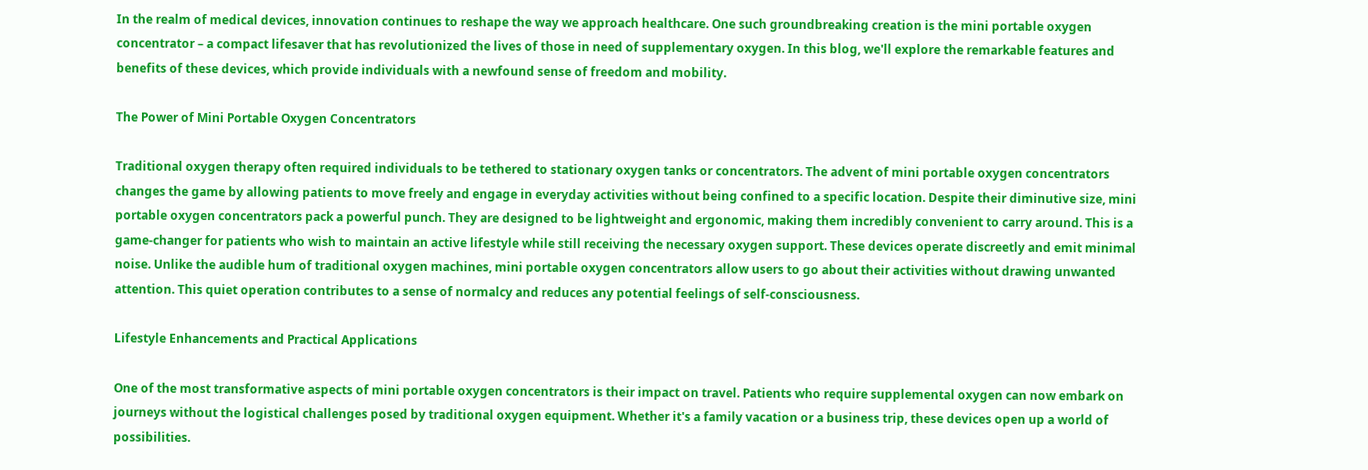In the realm of medical devices, innovation continues to reshape the way we approach healthcare. One such groundbreaking creation is the mini portable oxygen concentrator – a compact lifesaver that has revolutionized the lives of those in need of supplementary oxygen. In this blog, we'll explore the remarkable features and benefits of these devices, which provide individuals with a newfound sense of freedom and mobility.

The Power of Mini Portable Oxygen Concentrators

Traditional oxygen therapy often required individuals to be tethered to stationary oxygen tanks or concentrators. The advent of mini portable oxygen concentrators changes the game by allowing patients to move freely and engage in everyday activities without being confined to a specific location. Despite their diminutive size, mini portable oxygen concentrators pack a powerful punch. They are designed to be lightweight and ergonomic, making them incredibly convenient to carry around. This is a game-changer for patients who wish to maintain an active lifestyle while still receiving the necessary oxygen support. These devices operate discreetly and emit minimal noise. Unlike the audible hum of traditional oxygen machines, mini portable oxygen concentrators allow users to go about their activities without drawing unwanted attention. This quiet operation contributes to a sense of normalcy and reduces any potential feelings of self-consciousness.

Lifestyle Enhancements and Practical Applications

One of the most transformative aspects of mini portable oxygen concentrators is their impact on travel. Patients who require supplemental oxygen can now embark on journeys without the logistical challenges posed by traditional oxygen equipment. Whether it's a family vacation or a business trip, these devices open up a world of possibilities.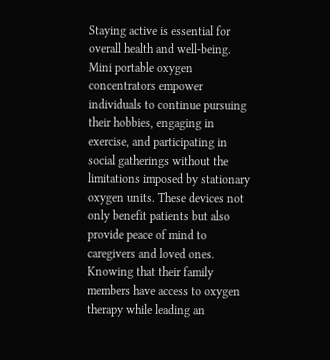Staying active is essential for overall health and well-being. Mini portable oxygen concentrators empower individuals to continue pursuing their hobbies, engaging in exercise, and participating in social gatherings without the limitations imposed by stationary oxygen units. These devices not only benefit patients but also provide peace of mind to caregivers and loved ones. Knowing that their family members have access to oxygen therapy while leading an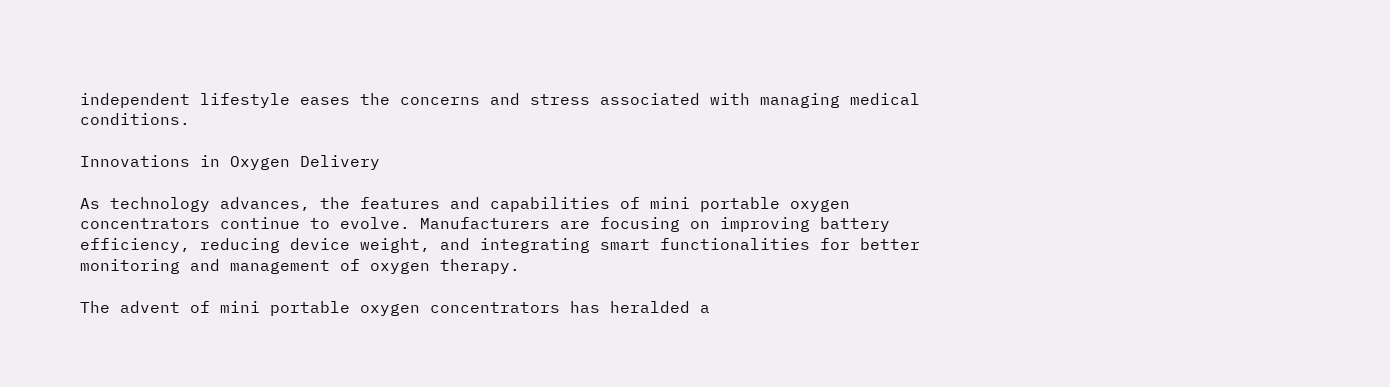independent lifestyle eases the concerns and stress associated with managing medical conditions.

Innovations in Oxygen Delivery

As technology advances, the features and capabilities of mini portable oxygen concentrators continue to evolve. Manufacturers are focusing on improving battery efficiency, reducing device weight, and integrating smart functionalities for better monitoring and management of oxygen therapy.

The advent of mini portable oxygen concentrators has heralded a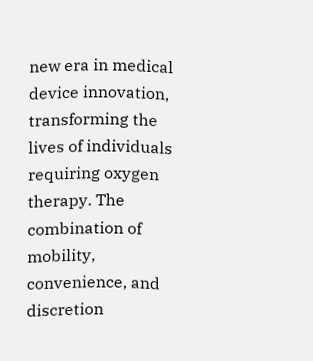new era in medical device innovation, transforming the lives of individuals requiring oxygen therapy. The combination of mobility, convenience, and discretion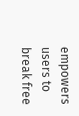empowers users to break free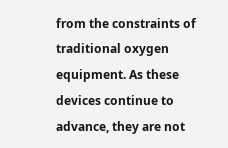from the constraints of traditional oxygen equipment. As these devices continue to advance, they are not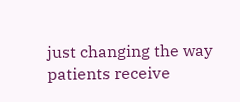just changing the way patients receive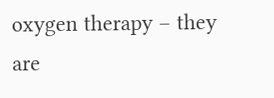oxygen therapy – they are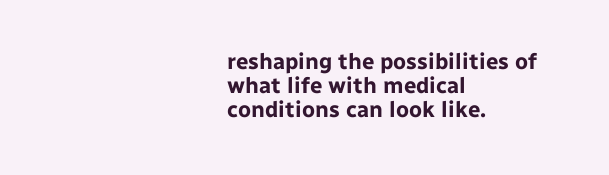reshaping the possibilities of what life with medical conditions can look like.